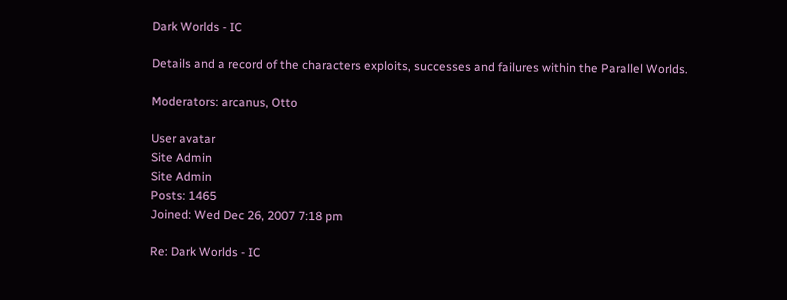Dark Worlds - IC

Details and a record of the characters exploits, successes and failures within the Parallel Worlds.

Moderators: arcanus, Otto

User avatar
Site Admin
Site Admin
Posts: 1465
Joined: Wed Dec 26, 2007 7:18 pm

Re: Dark Worlds - IC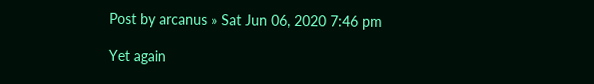Post by arcanus » Sat Jun 06, 2020 7:46 pm

Yet again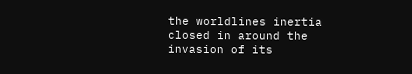the worldlines inertia closed in around the invasion of its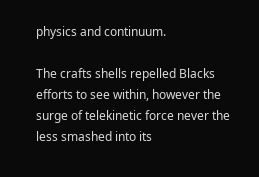physics and continuum.

The crafts shells repelled Blacks efforts to see within, however the surge of telekinetic force never the less smashed into its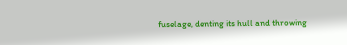fuselage, denting its hull and throwing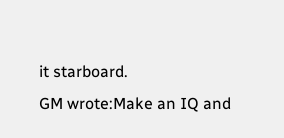it starboard.
GM wrote:Make an IQ and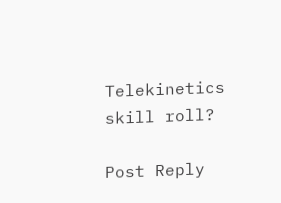Telekinetics skill roll?

Post Reply